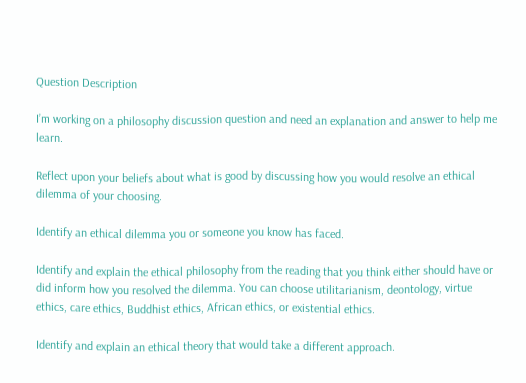Question Description

I’m working on a philosophy discussion question and need an explanation and answer to help me learn.

Reflect upon your beliefs about what is good by discussing how you would resolve an ethical dilemma of your choosing.

Identify an ethical dilemma you or someone you know has faced.

Identify and explain the ethical philosophy from the reading that you think either should have or did inform how you resolved the dilemma. You can choose utilitarianism, deontology, virtue ethics, care ethics, Buddhist ethics, African ethics, or existential ethics.

Identify and explain an ethical theory that would take a different approach.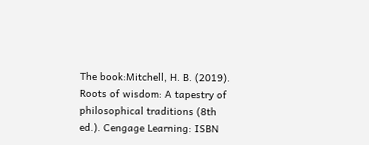The book:Mitchell, H. B. (2019). Roots of wisdom: A tapestry of philosophical traditions (8th ed.). Cengage Learning: ISBN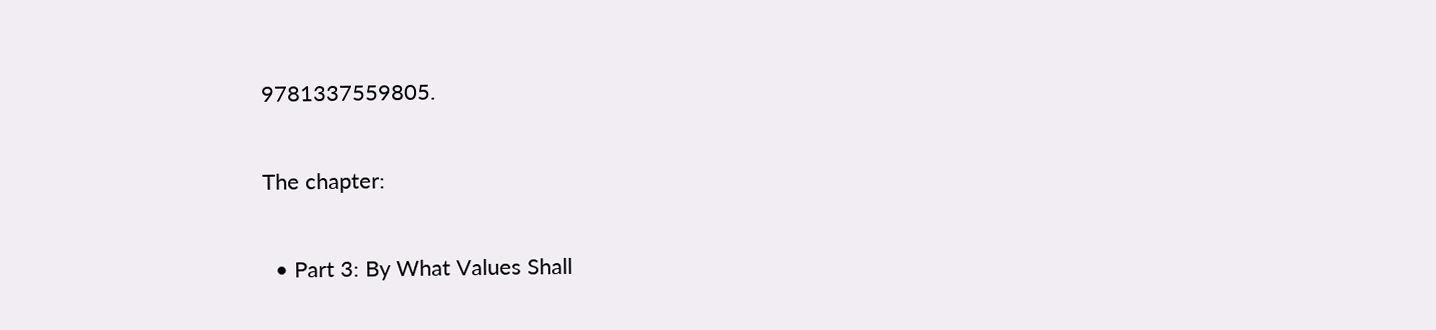9781337559805.

The chapter:

  • Part 3: By What Values Shall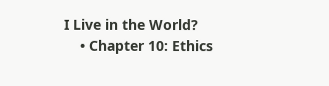I Live in the World?
    • Chapter 10: Ethics